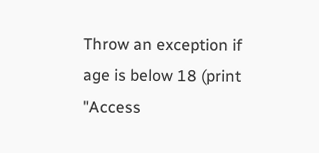Throw an exception if age is below 18 (print "Access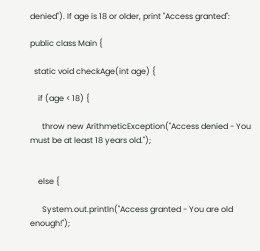denied"). If age is 18 or older, print "Access granted":

public class Main {

  static void checkAge(int age) {

    if (age < 18) {

      throw new ArithmeticException("Access denied - You must be at least 18 years old.");


    else {

      System.out.println("Access granted - You are old enough!");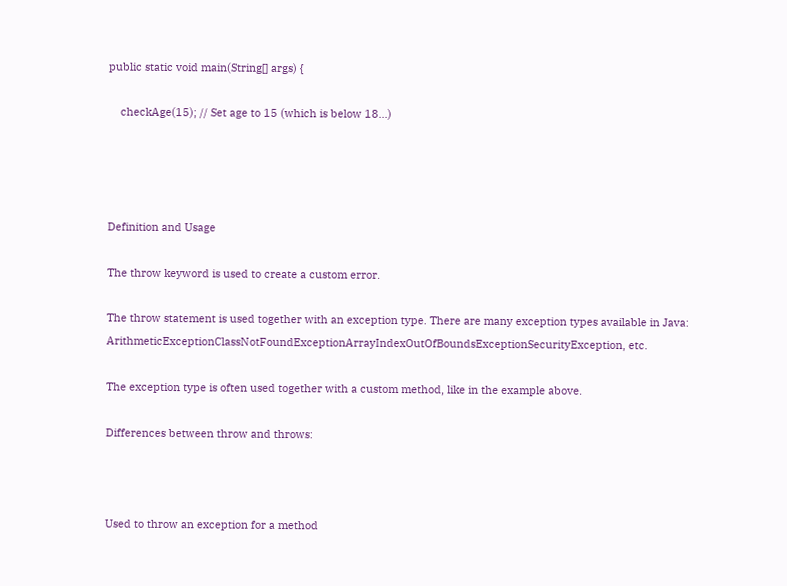public static void main(String[] args) {

    checkAge(15); // Set age to 15 (which is below 18...)




Definition and Usage

The throw keyword is used to create a custom error.

The throw statement is used together with an exception type. There are many exception types available in Java: ArithmeticExceptionClassNotFoundExceptionArrayIndexOutOfBoundsExceptionSecurityException, etc.

The exception type is often used together with a custom method, like in the example above.

Differences between throw and throws:



Used to throw an exception for a method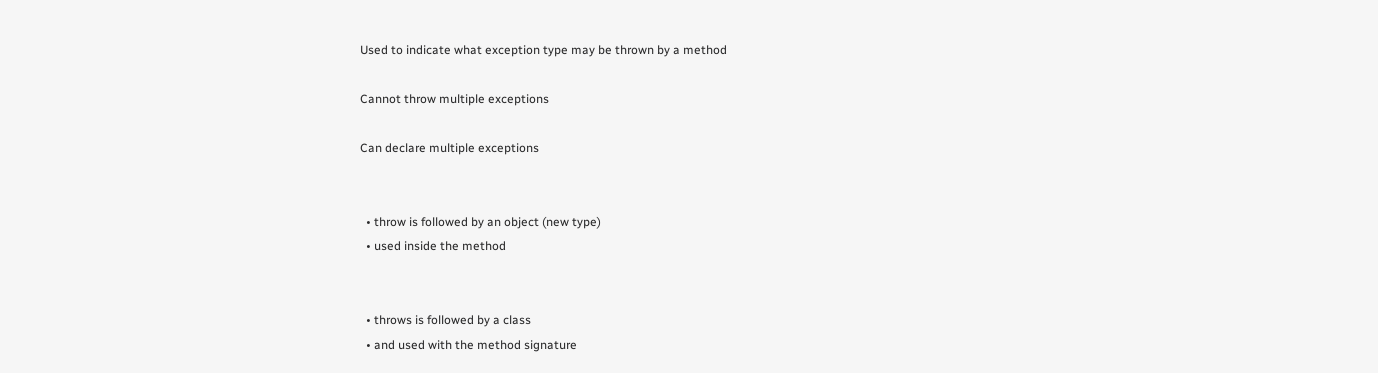Used to indicate what exception type may be thrown by a method

Cannot throw multiple exceptions

Can declare multiple exceptions


  • throw is followed by an object (new type)
  • used inside the method


  • throws is followed by a class
  • and used with the method signature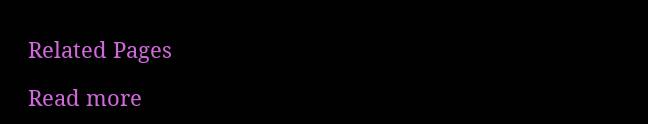Related Pages

Read more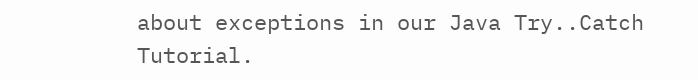about exceptions in our Java Try..Catch Tutorial.